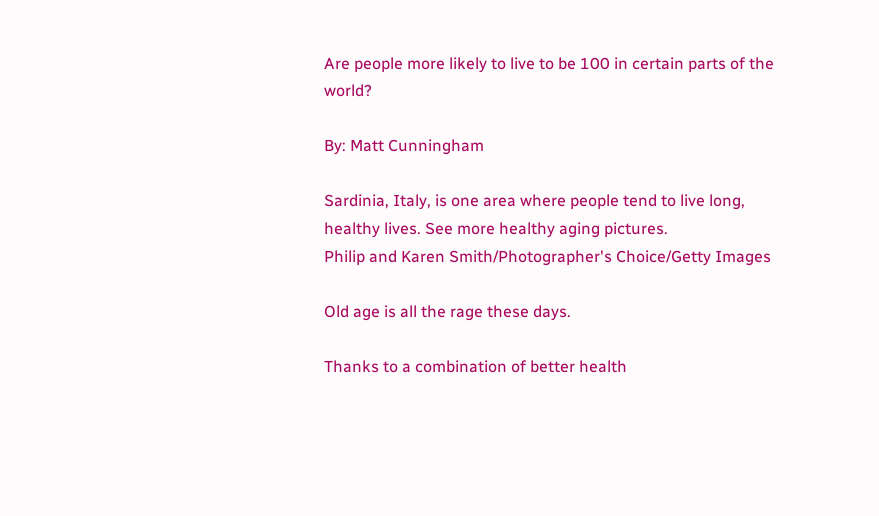Are people more likely to live to be 100 in certain parts of the world?

By: Matt Cunningham

Sardinia, Italy, is one area where people tend to live long, healthy lives. See more healthy aging pictures.
Philip and Karen Smith/Photographer's Choice/Getty Images

Old age is all the rage these days.

Thanks to a combination of better health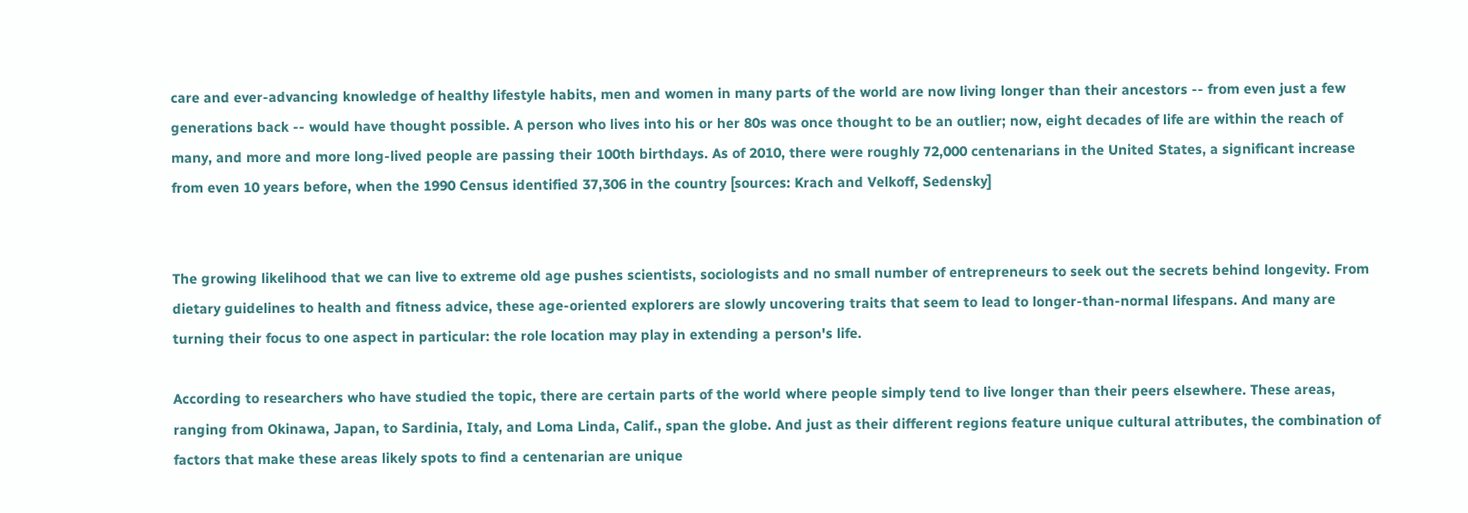care and ever-advancing knowledge of healthy lifestyle habits, men and women in many parts of the world are now living longer than their ancestors -- from even just a few generations back -- would have thought possible. A person who lives into his or her 80s was once thought to be an outlier; now, eight decades of life are within the reach of many, and more and more long-lived people are passing their 100th birthdays. As of 2010, there were roughly 72,000 centenarians in the United States, a significant increase from even 10 years before, when the 1990 Census identified 37,306 in the country [sources: Krach and Velkoff, Sedensky]


The growing likelihood that we can live to extreme old age pushes scientists, sociologists and no small number of entrepreneurs to seek out the secrets behind longevity. From dietary guidelines to health and fitness advice, these age-oriented explorers are slowly uncovering traits that seem to lead to longer-than-normal lifespans. And many are turning their focus to one aspect in particular: the role location may play in extending a person's life.

According to researchers who have studied the topic, there are certain parts of the world where people simply tend to live longer than their peers elsewhere. These areas, ranging from Okinawa, Japan, to Sardinia, Italy, and Loma Linda, Calif., span the globe. And just as their different regions feature unique cultural attributes, the combination of factors that make these areas likely spots to find a centenarian are unique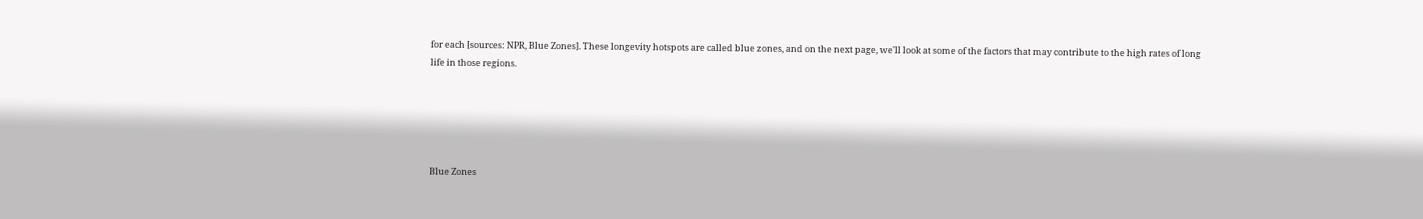for each [sources: NPR, Blue Zones]. These longevity hotspots are called blue zones, and on the next page, we'll look at some of the factors that may contribute to the high rates of long life in those regions.





Blue Zones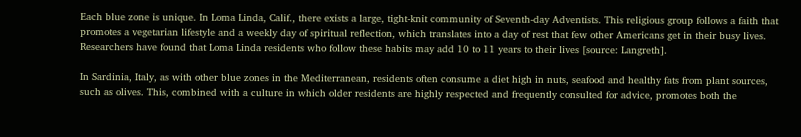Each blue zone is unique. In Loma Linda, Calif., there exists a large, tight-knit community of Seventh-day Adventists. This religious group follows a faith that promotes a vegetarian lifestyle and a weekly day of spiritual reflection, which translates into a day of rest that few other Americans get in their busy lives. Researchers have found that Loma Linda residents who follow these habits may add 10 to 11 years to their lives [source: Langreth].

In Sardinia, Italy, as with other blue zones in the Mediterranean, residents often consume a diet high in nuts, seafood and healthy fats from plant sources, such as olives. This, combined with a culture in which older residents are highly respected and frequently consulted for advice, promotes both the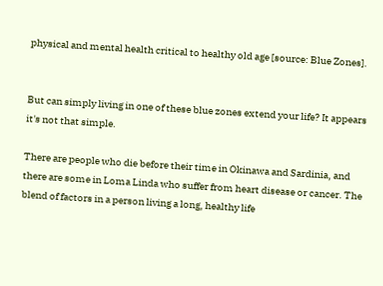physical and mental health critical to healthy old age [source: Blue Zones].


But can simply living in one of these blue zones extend your life? It appears it's not that simple.

There are people who die before their time in Okinawa and Sardinia, and there are some in Loma Linda who suffer from heart disease or cancer. The blend of factors in a person living a long, healthy life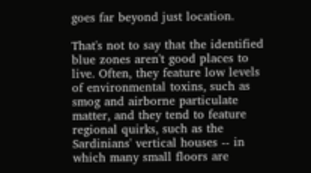goes far beyond just location.

That's not to say that the identified blue zones aren't good places to live. Often, they feature low levels of environmental toxins, such as smog and airborne particulate matter, and they tend to feature regional quirks, such as the Sardinians' vertical houses -- in which many small floors are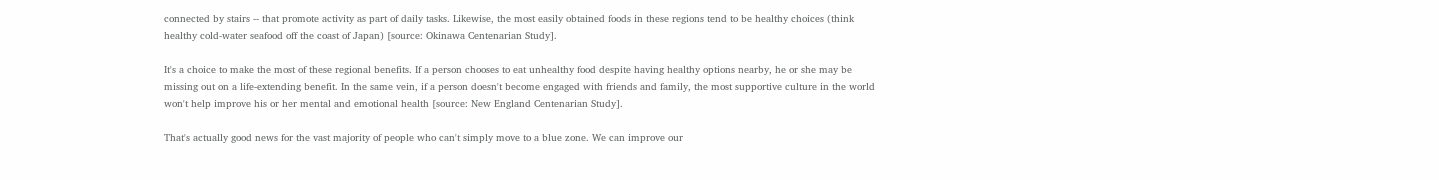connected by stairs -- that promote activity as part of daily tasks. Likewise, the most easily obtained foods in these regions tend to be healthy choices (think healthy cold-water seafood off the coast of Japan) [source: Okinawa Centenarian Study].

It's a choice to make the most of these regional benefits. If a person chooses to eat unhealthy food despite having healthy options nearby, he or she may be missing out on a life-extending benefit. In the same vein, if a person doesn't become engaged with friends and family, the most supportive culture in the world won't help improve his or her mental and emotional health [source: New England Centenarian Study].

That's actually good news for the vast majority of people who can't simply move to a blue zone. We can improve our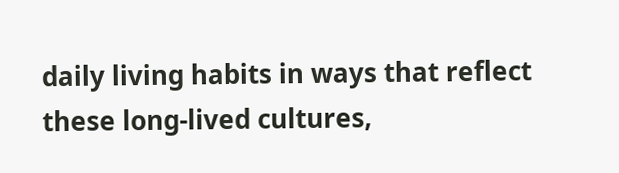daily living habits in ways that reflect these long-lived cultures,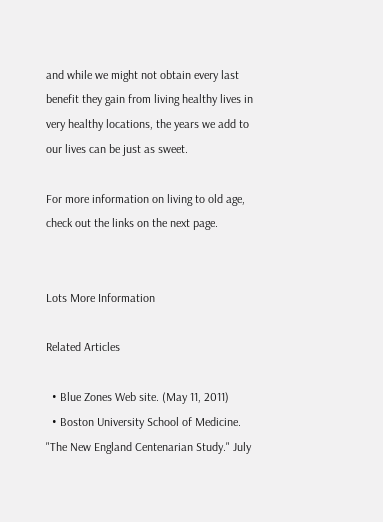and while we might not obtain every last benefit they gain from living healthy lives in very healthy locations, the years we add to our lives can be just as sweet.

For more information on living to old age, check out the links on the next page.


Lots More Information

Related Articles

  • Blue Zones Web site. (May 11, 2011)
  • Boston University School of Medicine. "The New England Centenarian Study." July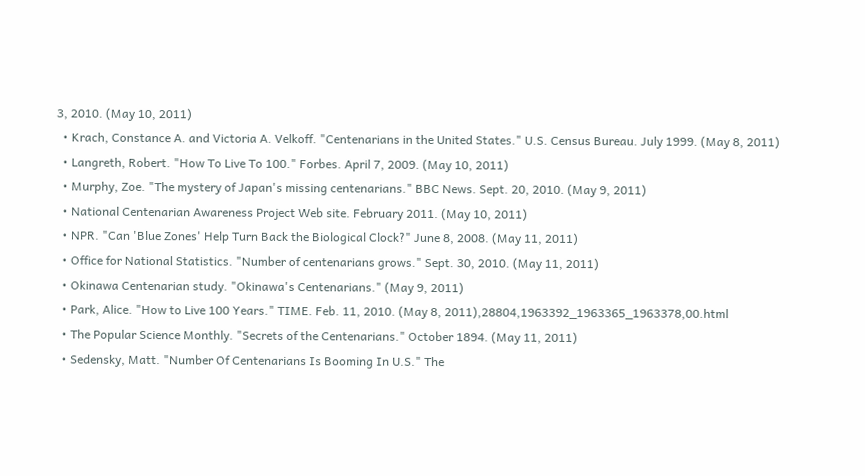3, 2010. (May 10, 2011)
  • Krach, Constance A. and Victoria A. Velkoff. "Centenarians in the United States." U.S. Census Bureau. July 1999. (May 8, 2011)
  • Langreth, Robert. "How To Live To 100." Forbes. April 7, 2009. (May 10, 2011)
  • Murphy, Zoe. "The mystery of Japan's missing centenarians." BBC News. Sept. 20, 2010. (May 9, 2011)
  • National Centenarian Awareness Project Web site. February 2011. (May 10, 2011)
  • NPR. "Can 'Blue Zones' Help Turn Back the Biological Clock?" June 8, 2008. (May 11, 2011)
  • Office for National Statistics. "Number of centenarians grows." Sept. 30, 2010. (May 11, 2011)
  • Okinawa Centenarian study. "Okinawa's Centenarians." (May 9, 2011)
  • Park, Alice. "How to Live 100 Years." TIME. Feb. 11, 2010. (May 8, 2011),28804,1963392_1963365_1963378,00.html
  • The Popular Science Monthly. "Secrets of the Centenarians." October 1894. (May 11, 2011)
  • Sedensky, Matt. "Number Of Centenarians Is Booming In U.S." The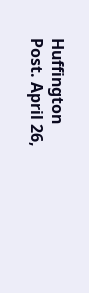Huffington Post. April 26,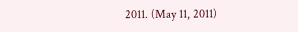2011. (May 11, 2011)